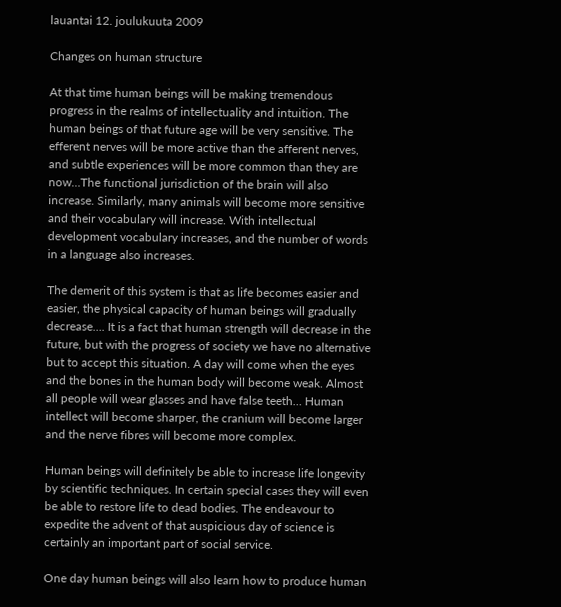lauantai 12. joulukuuta 2009

Changes on human structure

At that time human beings will be making tremendous progress in the realms of intellectuality and intuition. The human beings of that future age will be very sensitive. The efferent nerves will be more active than the afferent nerves, and subtle experiences will be more common than they are now…The functional jurisdiction of the brain will also increase. Similarly, many animals will become more sensitive and their vocabulary will increase. With intellectual development vocabulary increases, and the number of words in a language also increases.

The demerit of this system is that as life becomes easier and easier, the physical capacity of human beings will gradually decrease…. It is a fact that human strength will decrease in the future, but with the progress of society we have no alternative but to accept this situation. A day will come when the eyes and the bones in the human body will become weak. Almost all people will wear glasses and have false teeth… Human intellect will become sharper, the cranium will become larger and the nerve fibres will become more complex.

Human beings will definitely be able to increase life longevity by scientific techniques. In certain special cases they will even be able to restore life to dead bodies. The endeavour to expedite the advent of that auspicious day of science is certainly an important part of social service.

One day human beings will also learn how to produce human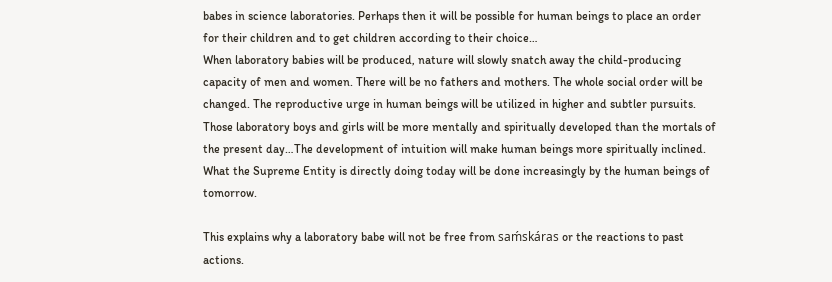babes in science laboratories. Perhaps then it will be possible for human beings to place an order for their children and to get children according to their choice…
When laboratory babies will be produced, nature will slowly snatch away the child-producing capacity of men and women. There will be no fathers and mothers. The whole social order will be changed. The reproductive urge in human beings will be utilized in higher and subtler pursuits. Those laboratory boys and girls will be more mentally and spiritually developed than the mortals of the present day…The development of intuition will make human beings more spiritually inclined. What the Supreme Entity is directly doing today will be done increasingly by the human beings of tomorrow.

This explains why a laboratory babe will not be free from saḿskáras or the reactions to past actions.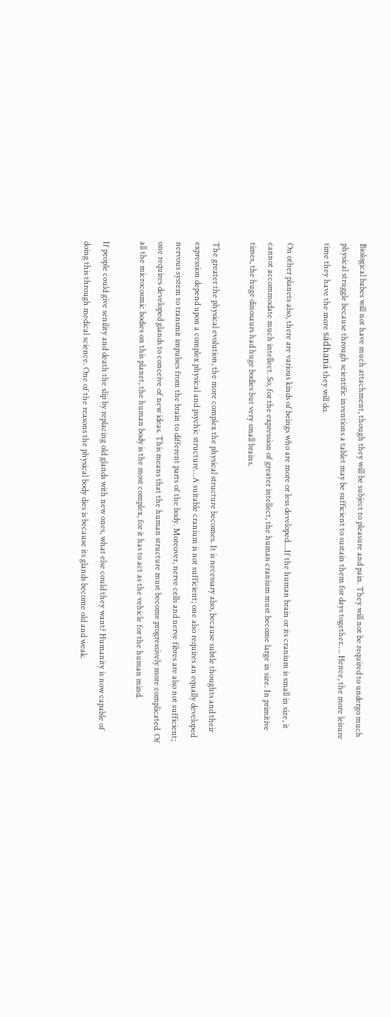Biological babes will not have much attachment, though they will be subject to pleasure and pain. They will not be required to undergo much physical struggle because through scientific inventions a tablet may be sufficient to sustain them for days together…. Hence, the more leisure time they have the more sádhaná they will do.

On other planets also, there are various kinds of beings who are more or less developed....If the human brain or its cranium is small in size, it cannot accommodate much intellect. So, for the expression of greater intellect, the human cranium must become large in size. In primitive times, the huge dinosaurs had huge bodies but very small brains.

The greater the physical evolution, the more complex the physical structure becomes. It is necessary also, because subtle thoughts and their expression depend upon a complex physical and psychic structure…A suitable cranium is not sufficient; one also requires an equally developed nervous system to transmit impulses from the brain to different parts of the body. Moreover, nerve cells and nerve fibres are also not sufficient; one requires developed glands to conceive of new ideas. This means that the human structure must become progressively more complicated. Of all the microcosmic bodies on this planet, the human body is the most complex, for it has to act as the vehicle for the human mind.

If people could give senility and death the slip by replacing old glands with new ones, what else could they want? Humanity is now capable of doing this through medical science. One of the reasons the physical body dies is because its glands become old and weak.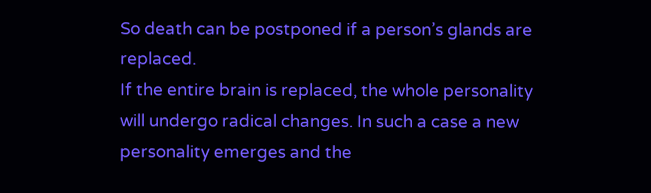So death can be postponed if a person’s glands are replaced.
If the entire brain is replaced, the whole personality will undergo radical changes. In such a case a new personality emerges and the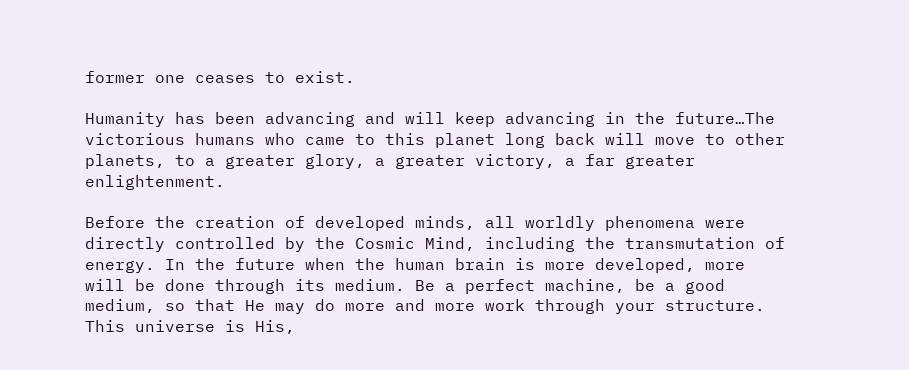former one ceases to exist.

Humanity has been advancing and will keep advancing in the future…The victorious humans who came to this planet long back will move to other planets, to a greater glory, a greater victory, a far greater enlightenment.

Before the creation of developed minds, all worldly phenomena were directly controlled by the Cosmic Mind, including the transmutation of energy. In the future when the human brain is more developed, more will be done through its medium. Be a perfect machine, be a good medium, so that He may do more and more work through your structure. This universe is His,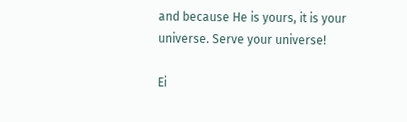and because He is yours, it is your universe. Serve your universe!

Ei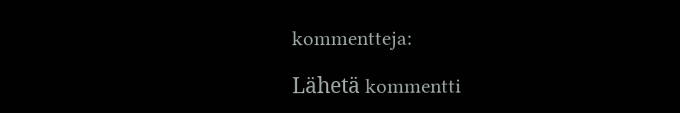kommentteja:

Lähetä kommentti